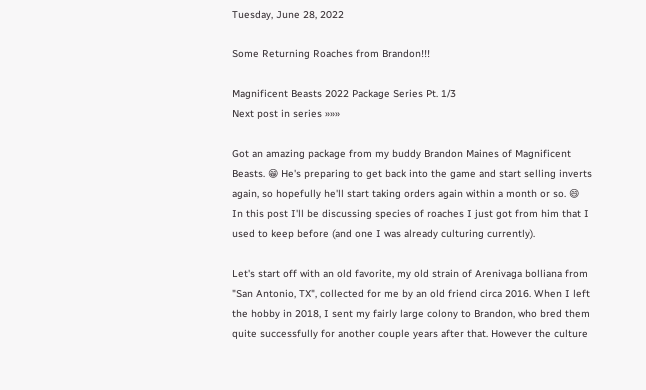Tuesday, June 28, 2022

Some Returning Roaches from Brandon!!!

Magnificent Beasts 2022 Package Series Pt. 1/3
Next post in series »»»

Got an amazing package from my buddy Brandon Maines of Magnificent Beasts. 😁 He's preparing to get back into the game and start selling inverts again, so hopefully he'll start taking orders again within a month or so. 😄
In this post I'll be discussing species of roaches I just got from him that I used to keep before (and one I was already culturing currently).

Let's start off with an old favorite, my old strain of Arenivaga bolliana from "San Antonio, TX", collected for me by an old friend circa 2016. When I left the hobby in 2018, I sent my fairly large colony to Brandon, who bred them quite successfully for another couple years after that. However the culture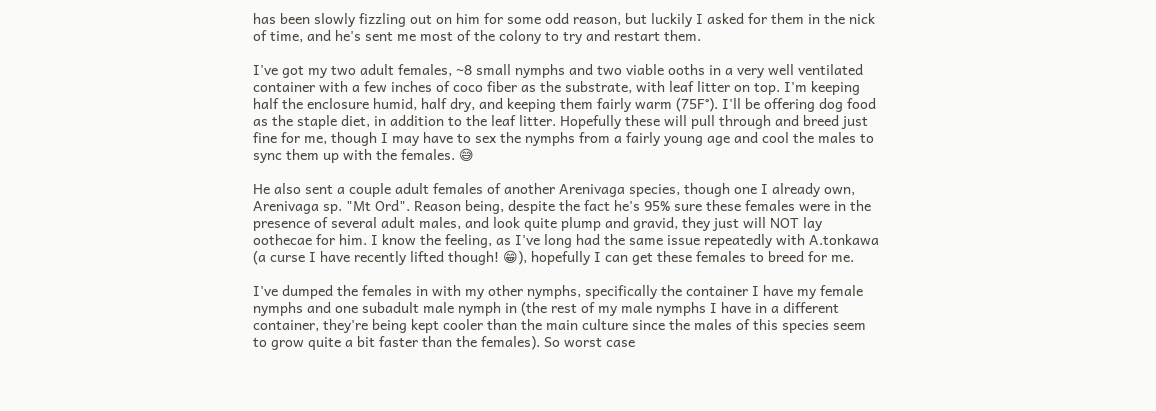has been slowly fizzling out on him for some odd reason, but luckily I asked for them in the nick of time, and he's sent me most of the colony to try and restart them.

I've got my two adult females, ~8 small nymphs and two viable ooths in a very well ventilated container with a few inches of coco fiber as the substrate, with leaf litter on top. I'm keeping half the enclosure humid, half dry, and keeping them fairly warm (75F°). I'll be offering dog food as the staple diet, in addition to the leaf litter. Hopefully these will pull through and breed just fine for me, though I may have to sex the nymphs from a fairly young age and cool the males to sync them up with the females. 😅

He also sent a couple adult females of another Arenivaga species, though one I already own, Arenivaga sp. "Mt Ord". Reason being, despite the fact he's 95% sure these females were in the presence of several adult males, and look quite plump and gravid, they just will NOT lay oothecae for him. I know the feeling, as I've long had the same issue repeatedly with A.tonkawa (a curse I have recently lifted though! 😁), hopefully I can get these females to breed for me.

I've dumped the females in with my other nymphs, specifically the container I have my female nymphs and one subadult male nymph in (the rest of my male nymphs I have in a different container, they're being kept cooler than the main culture since the males of this species seem to grow quite a bit faster than the females). So worst case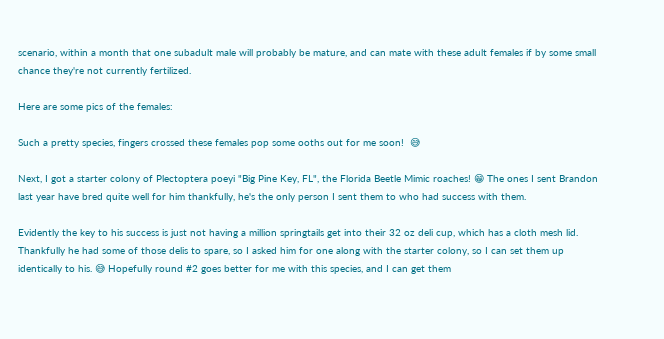scenario, within a month that one subadult male will probably be mature, and can mate with these adult females if by some small chance they're not currently fertilized.

Here are some pics of the females:

Such a pretty species, fingers crossed these females pop some ooths out for me soon!  😅

Next, I got a starter colony of Plectoptera poeyi "Big Pine Key, FL", the Florida Beetle Mimic roaches! 😁 The ones I sent Brandon last year have bred quite well for him thankfully, he's the only person I sent them to who had success with them.

Evidently the key to his success is just not having a million springtails get into their 32 oz deli cup, which has a cloth mesh lid. Thankfully he had some of those delis to spare, so I asked him for one along with the starter colony, so I can set them up identically to his. 😅 Hopefully round #2 goes better for me with this species, and I can get them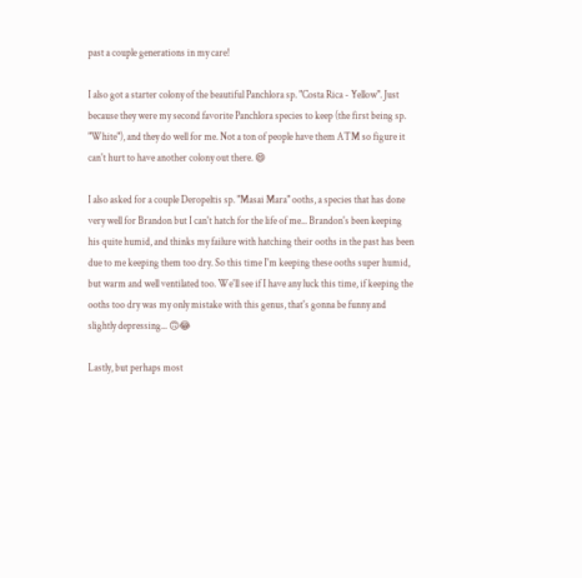past a couple generations in my care!

I also got a starter colony of the beautiful Panchlora sp. "Costa Rica - Yellow". Just because they were my second favorite Panchlora species to keep (the first being sp. "White"), and they do well for me. Not a ton of people have them ATM so figure it can't hurt to have another colony out there. 😄

I also asked for a couple Deropeltis sp. "Masai Mara" ooths, a species that has done very well for Brandon but I can't hatch for the life of me... Brandon's been keeping his quite humid, and thinks my failure with hatching their ooths in the past has been due to me keeping them too dry. So this time I'm keeping these ooths super humid, but warm and well ventilated too. We'll see if I have any luck this time, if keeping the ooths too dry was my only mistake with this genus, that's gonna be funny and slightly depressing... 🙃😂

Lastly, but perhaps most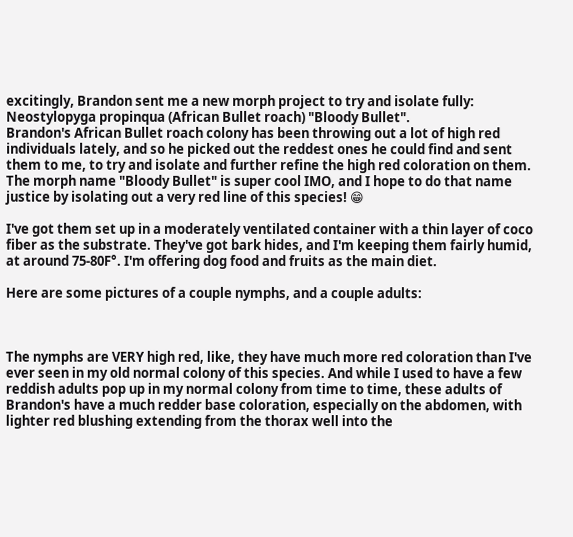excitingly, Brandon sent me a new morph project to try and isolate fully: Neostylopyga propinqua (African Bullet roach) "Bloody Bullet".
Brandon's African Bullet roach colony has been throwing out a lot of high red individuals lately, and so he picked out the reddest ones he could find and sent them to me, to try and isolate and further refine the high red coloration on them. The morph name "Bloody Bullet" is super cool IMO, and I hope to do that name justice by isolating out a very red line of this species! 😁

I've got them set up in a moderately ventilated container with a thin layer of coco fiber as the substrate. They've got bark hides, and I'm keeping them fairly humid, at around 75-80F°. I'm offering dog food and fruits as the main diet.

Here are some pictures of a couple nymphs, and a couple adults:



The nymphs are VERY high red, like, they have much more red coloration than I've ever seen in my old normal colony of this species. And while I used to have a few reddish adults pop up in my normal colony from time to time, these adults of Brandon's have a much redder base coloration, especially on the abdomen, with lighter red blushing extending from the thorax well into the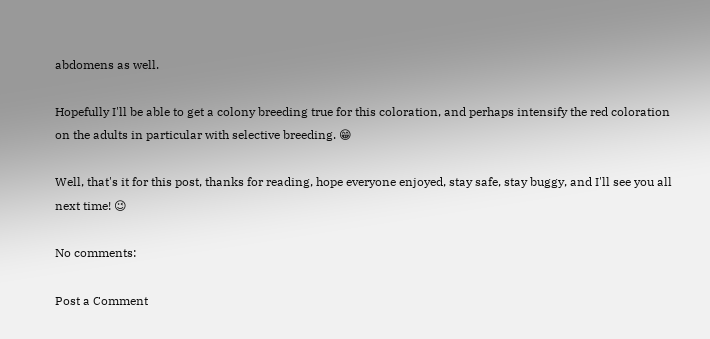abdomens as well.

Hopefully I'll be able to get a colony breeding true for this coloration, and perhaps intensify the red coloration on the adults in particular with selective breeding. 😁

Well, that's it for this post, thanks for reading, hope everyone enjoyed, stay safe, stay buggy, and I'll see you all next time! 😉

No comments:

Post a Comment